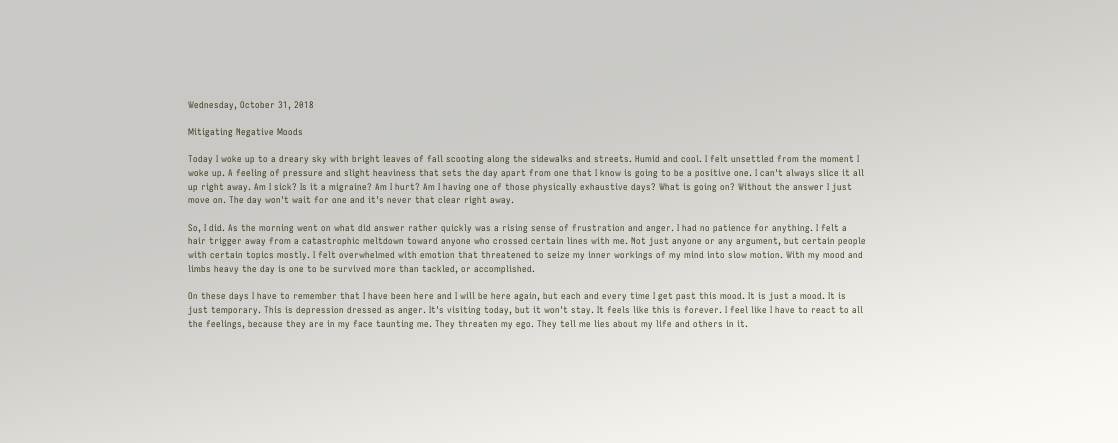Wednesday, October 31, 2018

Mitigating Negative Moods

Today I woke up to a dreary sky with bright leaves of fall scooting along the sidewalks and streets. Humid and cool. I felt unsettled from the moment I woke up. A feeling of pressure and slight heaviness that sets the day apart from one that I know is going to be a positive one. I can't always slice it all up right away. Am I sick? Is it a migraine? Am I hurt? Am I having one of those physically exhaustive days? What is going on? Without the answer I just move on. The day won't wait for one and it's never that clear right away.

So, I did. As the morning went on what did answer rather quickly was a rising sense of frustration and anger. I had no patience for anything. I felt a hair trigger away from a catastrophic meltdown toward anyone who crossed certain lines with me. Not just anyone or any argument, but certain people with certain topics mostly. I felt overwhelmed with emotion that threatened to seize my inner workings of my mind into slow motion. With my mood and limbs heavy the day is one to be survived more than tackled, or accomplished.

On these days I have to remember that I have been here and I will be here again, but each and every time I get past this mood. It is just a mood. It is just temporary. This is depression dressed as anger. It's visiting today, but it won't stay. It feels like this is forever. I feel like I have to react to all the feelings, because they are in my face taunting me. They threaten my ego. They tell me lies about my life and others in it.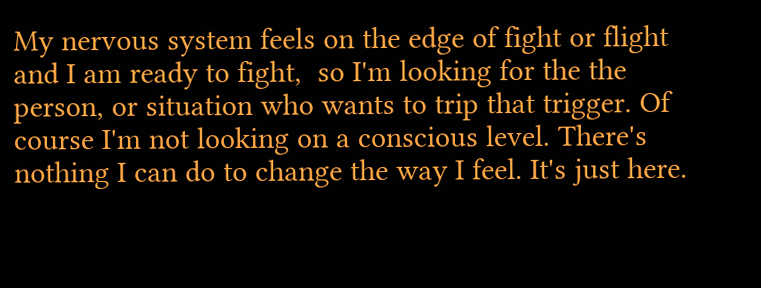My nervous system feels on the edge of fight or flight and I am ready to fight,  so I'm looking for the the person, or situation who wants to trip that trigger. Of course I'm not looking on a conscious level. There's nothing I can do to change the way I feel. It's just here.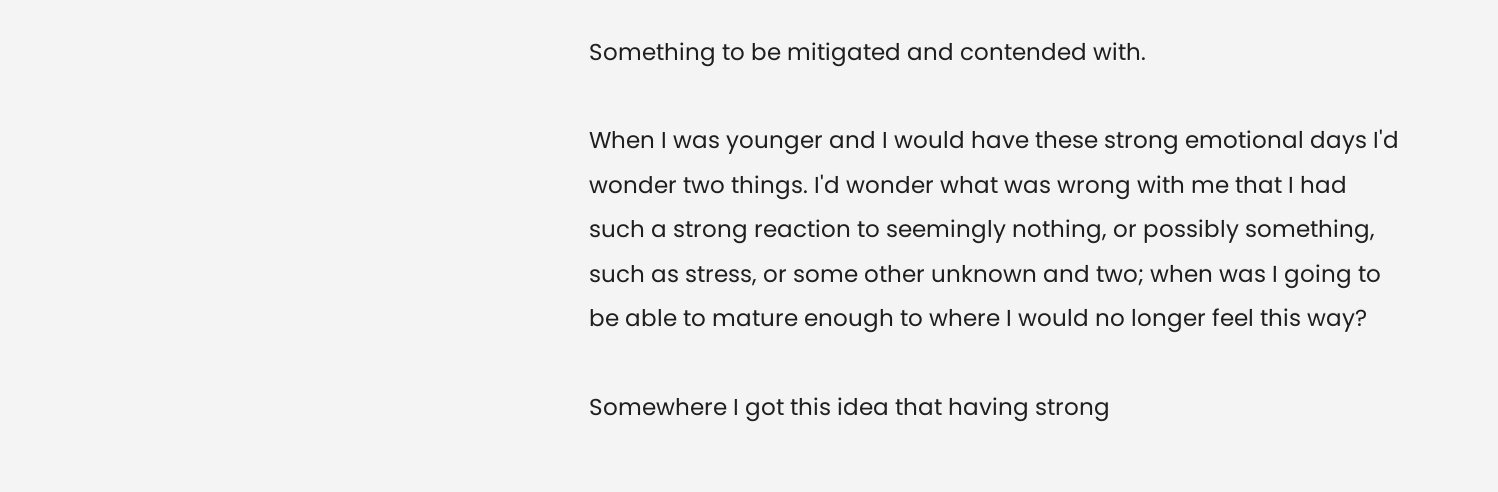Something to be mitigated and contended with.

When I was younger and I would have these strong emotional days I'd wonder two things. I'd wonder what was wrong with me that I had such a strong reaction to seemingly nothing, or possibly something, such as stress, or some other unknown and two; when was I going to be able to mature enough to where I would no longer feel this way?

Somewhere I got this idea that having strong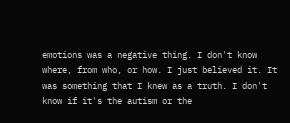emotions was a negative thing. I don't know where, from who, or how. I just believed it. It was something that I knew as a truth. I don't know if it's the autism or the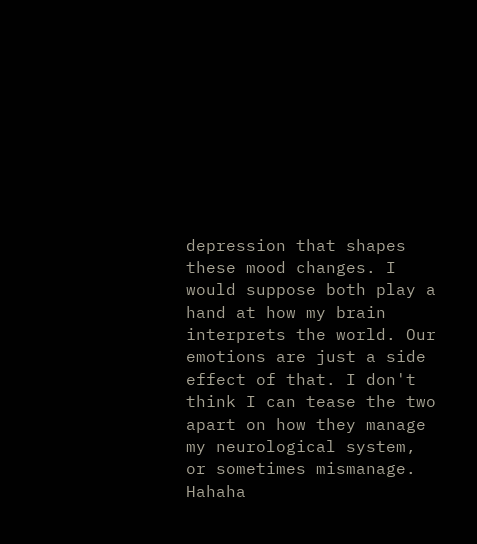depression that shapes these mood changes. I would suppose both play a hand at how my brain interprets the world. Our emotions are just a side effect of that. I don't think I can tease the two apart on how they manage my neurological system, or sometimes mismanage. Hahaha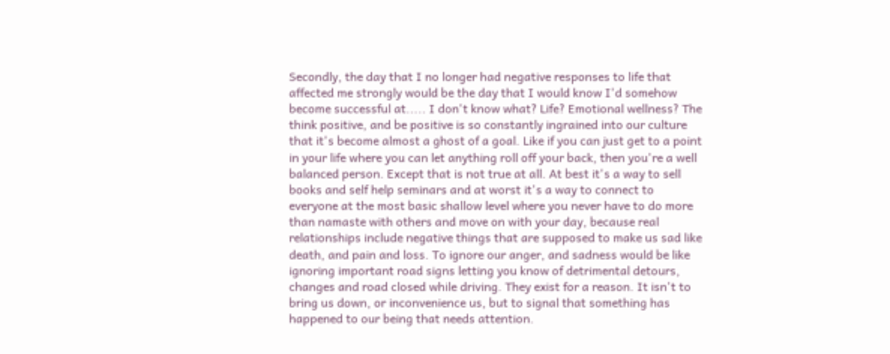Secondly, the day that I no longer had negative responses to life that affected me strongly would be the day that I would know I'd somehow become successful at..... I don't know what? Life? Emotional wellness? The think positive, and be positive is so constantly ingrained into our culture that it's become almost a ghost of a goal. Like if you can just get to a point in your life where you can let anything roll off your back, then you're a well balanced person. Except that is not true at all. At best it's a way to sell books and self help seminars and at worst it's a way to connect to everyone at the most basic shallow level where you never have to do more than namaste with others and move on with your day, because real relationships include negative things that are supposed to make us sad like death, and pain and loss. To ignore our anger, and sadness would be like ignoring important road signs letting you know of detrimental detours, changes and road closed while driving. They exist for a reason. It isn't to bring us down, or inconvenience us, but to signal that something has happened to our being that needs attention.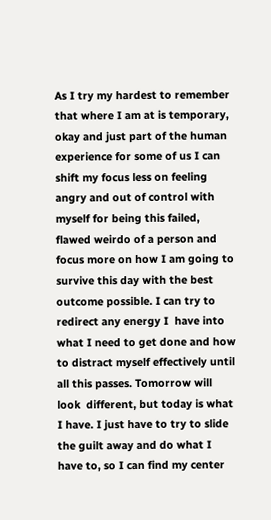As I try my hardest to remember that where I am at is temporary, okay and just part of the human experience for some of us I can shift my focus less on feeling angry and out of control with myself for being this failed, flawed weirdo of a person and focus more on how I am going to survive this day with the best outcome possible. I can try to redirect any energy I  have into what I need to get done and how to distract myself effectively until all this passes. Tomorrow will look  different, but today is what I have. I just have to try to slide the guilt away and do what I have to, so I can find my center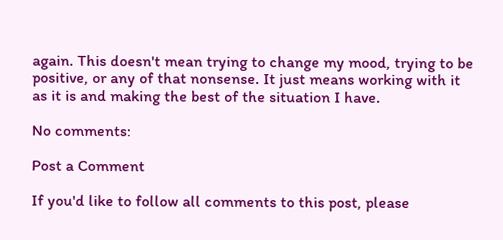again. This doesn't mean trying to change my mood, trying to be positive, or any of that nonsense. It just means working with it as it is and making the best of the situation I have.

No comments:

Post a Comment

If you'd like to follow all comments to this post, please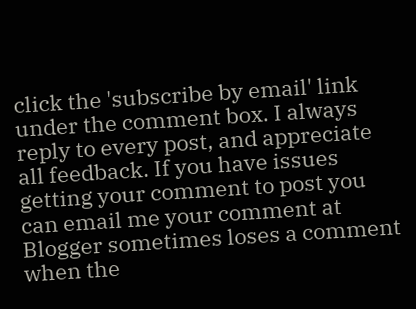click the 'subscribe by email' link under the comment box. I always reply to every post, and appreciate all feedback. If you have issues getting your comment to post you can email me your comment at Blogger sometimes loses a comment when the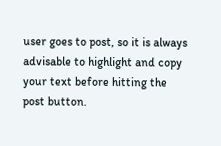user goes to post, so it is always advisable to highlight and copy your text before hitting the post button.